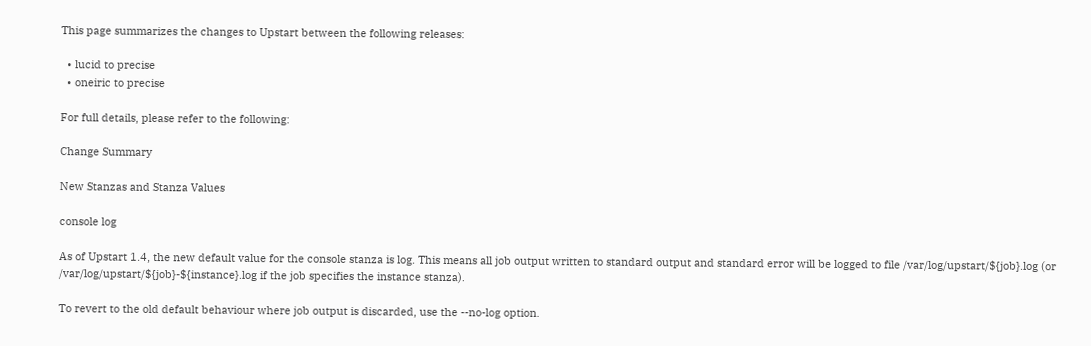This page summarizes the changes to Upstart between the following releases:

  • lucid to precise
  • oneiric to precise

For full details, please refer to the following:

Change Summary

New Stanzas and Stanza Values

console log

As of Upstart 1.4, the new default value for the console stanza is log. This means all job output written to standard output and standard error will be logged to file /var/log/upstart/${job}.log (or /var/log/upstart/${job}-${instance}.log if the job specifies the instance stanza).

To revert to the old default behaviour where job output is discarded, use the --no-log option.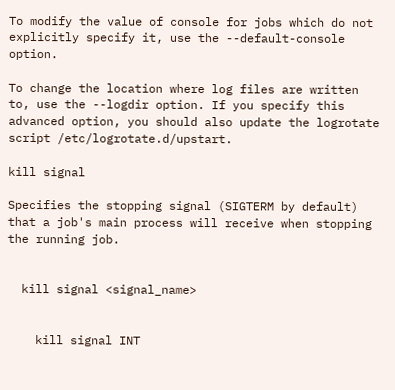To modify the value of console for jobs which do not explicitly specify it, use the --default-console option.

To change the location where log files are written to, use the --logdir option. If you specify this advanced option, you should also update the logrotate script /etc/logrotate.d/upstart.

kill signal

Specifies the stopping signal (SIGTERM by default) that a job's main process will receive when stopping the running job.


  kill signal <signal_name>


    kill signal INT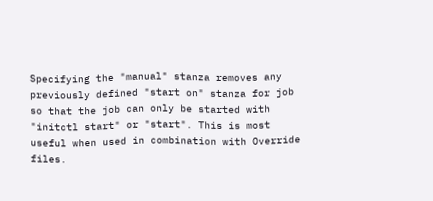Specifying the "manual" stanza removes any previously defined "start on" stanza for job so that the job can only be started with "initctl start" or "start". This is most useful when used in combination with Override files.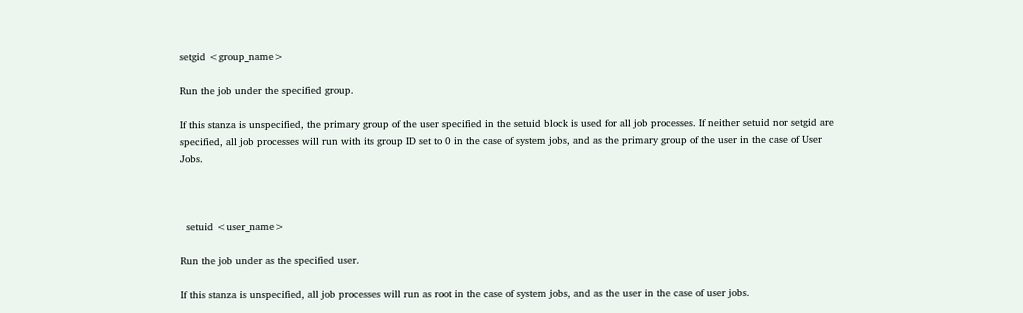setgid <group_name>

Run the job under the specified group.

If this stanza is unspecified, the primary group of the user specified in the setuid block is used for all job processes. If neither setuid nor setgid are specified, all job processes will run with its group ID set to 0 in the case of system jobs, and as the primary group of the user in the case of User Jobs.



  setuid <user_name>

Run the job under as the specified user.

If this stanza is unspecified, all job processes will run as root in the case of system jobs, and as the user in the case of user jobs.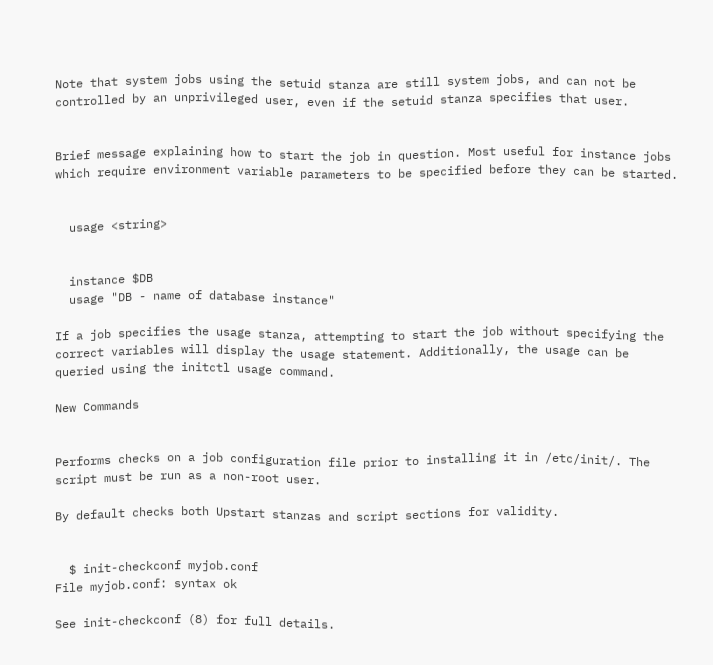Note that system jobs using the setuid stanza are still system jobs, and can not be controlled by an unprivileged user, even if the setuid stanza specifies that user.


Brief message explaining how to start the job in question. Most useful for instance jobs which require environment variable parameters to be specified before they can be started.


  usage <string>


  instance $DB
  usage "DB - name of database instance"

If a job specifies the usage stanza, attempting to start the job without specifying the correct variables will display the usage statement. Additionally, the usage can be queried using the initctl usage command.

New Commands


Performs checks on a job configuration file prior to installing it in /etc/init/. The script must be run as a non-root user.

By default checks both Upstart stanzas and script sections for validity.


  $ init-checkconf myjob.conf
File myjob.conf: syntax ok

See init-checkconf (8) for full details.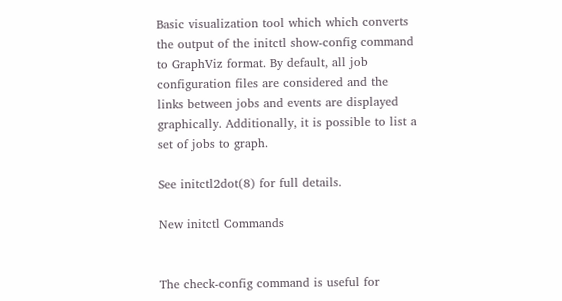Basic visualization tool which which converts the output of the initctl show-config command to GraphViz format. By default, all job configuration files are considered and the links between jobs and events are displayed graphically. Additionally, it is possible to list a set of jobs to graph.

See initctl2dot(8) for full details.

New initctl Commands


The check-config command is useful for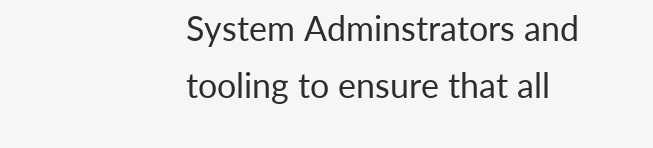System Adminstrators and tooling to ensure that all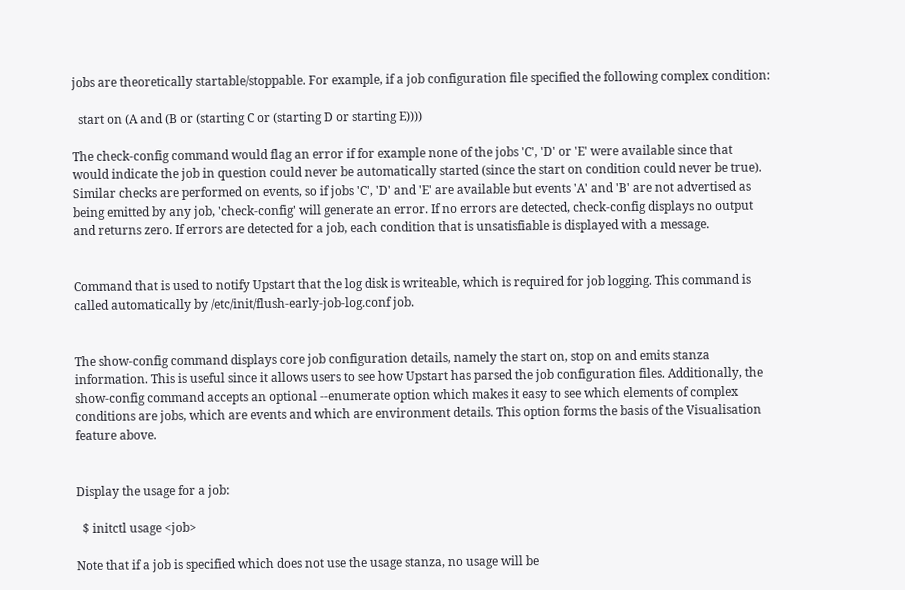jobs are theoretically startable/stoppable. For example, if a job configuration file specified the following complex condition:

  start on (A and (B or (starting C or (starting D or starting E))))

The check-config command would flag an error if for example none of the jobs 'C', 'D' or 'E' were available since that would indicate the job in question could never be automatically started (since the start on condition could never be true). Similar checks are performed on events, so if jobs 'C', 'D' and 'E' are available but events 'A' and 'B' are not advertised as being emitted by any job, 'check-config' will generate an error. If no errors are detected, check-config displays no output and returns zero. If errors are detected for a job, each condition that is unsatisfiable is displayed with a message.


Command that is used to notify Upstart that the log disk is writeable, which is required for job logging. This command is called automatically by /etc/init/flush-early-job-log.conf job.


The show-config command displays core job configuration details, namely the start on, stop on and emits stanza information. This is useful since it allows users to see how Upstart has parsed the job configuration files. Additionally, the show-config command accepts an optional --enumerate option which makes it easy to see which elements of complex conditions are jobs, which are events and which are environment details. This option forms the basis of the Visualisation feature above.


Display the usage for a job:

  $ initctl usage <job>

Note that if a job is specified which does not use the usage stanza, no usage will be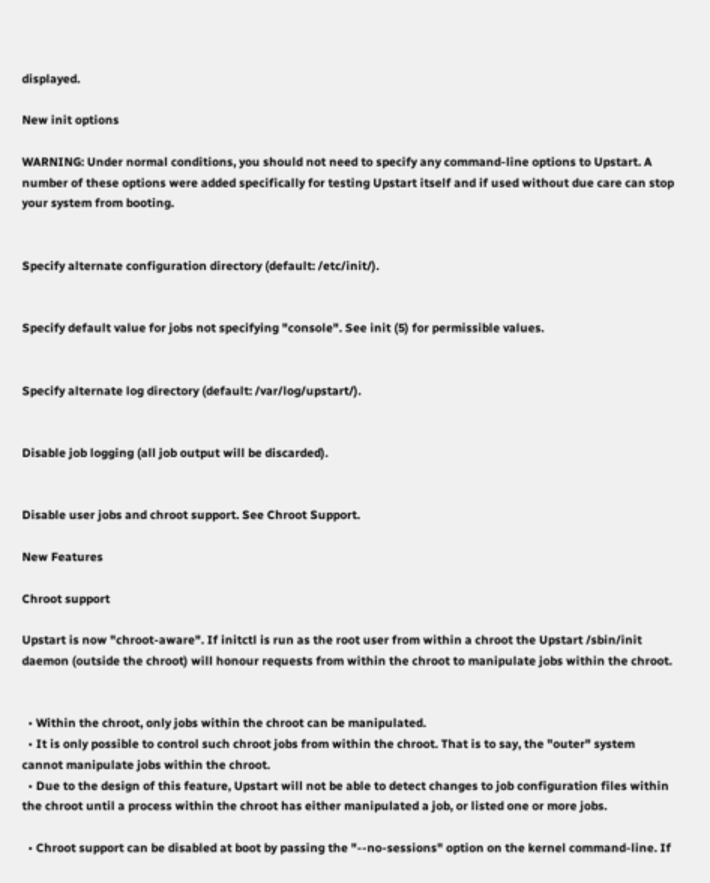displayed.

New init options

WARNING: Under normal conditions, you should not need to specify any command-line options to Upstart. A number of these options were added specifically for testing Upstart itself and if used without due care can stop your system from booting.


Specify alternate configuration directory (default: /etc/init/).


Specify default value for jobs not specifying "console". See init (5) for permissible values.


Specify alternate log directory (default: /var/log/upstart/).


Disable job logging (all job output will be discarded).


Disable user jobs and chroot support. See Chroot Support.

New Features

Chroot support

Upstart is now "chroot-aware". If initctl is run as the root user from within a chroot the Upstart /sbin/init daemon (outside the chroot) will honour requests from within the chroot to manipulate jobs within the chroot.


  • Within the chroot, only jobs within the chroot can be manipulated.
  • It is only possible to control such chroot jobs from within the chroot. That is to say, the "outer" system cannot manipulate jobs within the chroot.
  • Due to the design of this feature, Upstart will not be able to detect changes to job configuration files within the chroot until a process within the chroot has either manipulated a job, or listed one or more jobs.

  • Chroot support can be disabled at boot by passing the "--no-sessions" option on the kernel command-line. If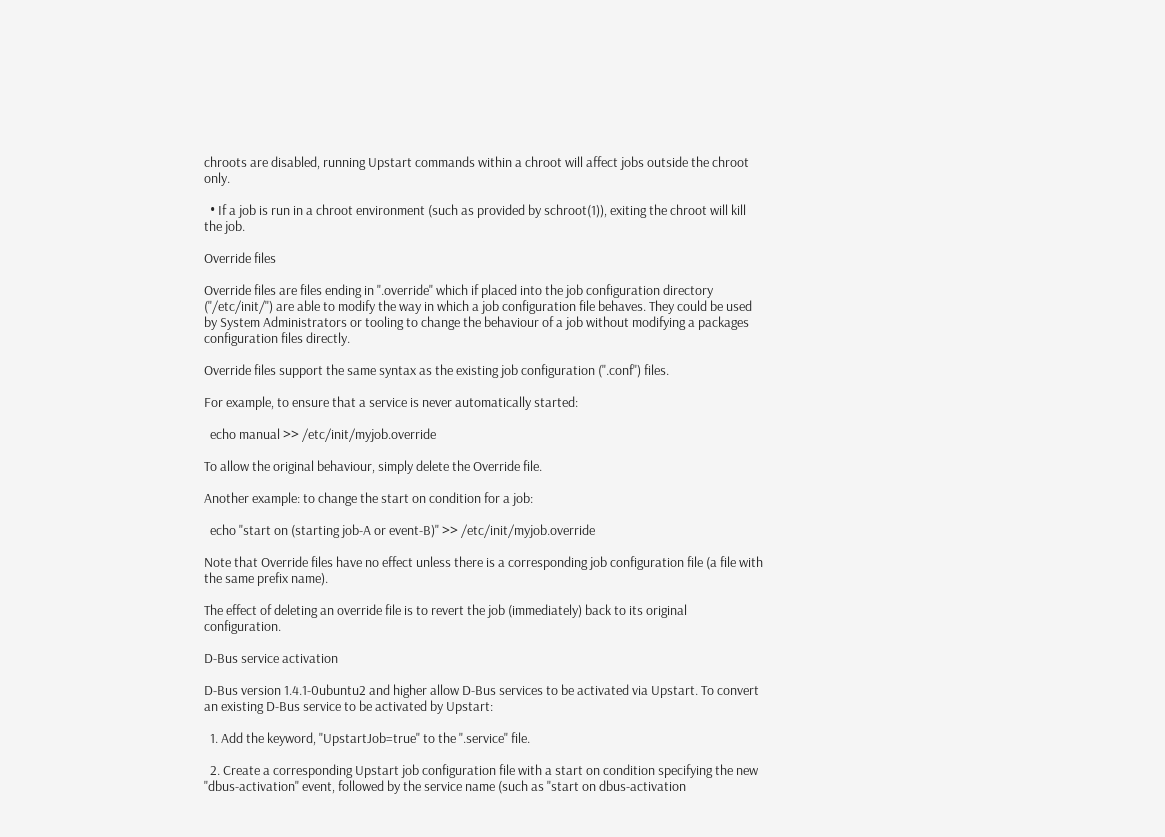chroots are disabled, running Upstart commands within a chroot will affect jobs outside the chroot only.

  • If a job is run in a chroot environment (such as provided by schroot(1)), exiting the chroot will kill the job.

Override files

Override files are files ending in ".override" which if placed into the job configuration directory ("/etc/init/") are able to modify the way in which a job configuration file behaves. They could be used by System Administrators or tooling to change the behaviour of a job without modifying a packages configuration files directly.

Override files support the same syntax as the existing job configuration (".conf") files.

For example, to ensure that a service is never automatically started:

  echo manual >> /etc/init/myjob.override

To allow the original behaviour, simply delete the Override file.

Another example: to change the start on condition for a job:

  echo "start on (starting job-A or event-B)" >> /etc/init/myjob.override

Note that Override files have no effect unless there is a corresponding job configuration file (a file with the same prefix name).

The effect of deleting an override file is to revert the job (immediately) back to its original configuration.

D-Bus service activation

D-Bus version 1.4.1-0ubuntu2 and higher allow D-Bus services to be activated via Upstart. To convert an existing D-Bus service to be activated by Upstart:

  1. Add the keyword, "UpstartJob=true" to the ".service" file.

  2. Create a corresponding Upstart job configuration file with a start on condition specifying the new "dbus-activation" event, followed by the service name (such as "start on dbus-activation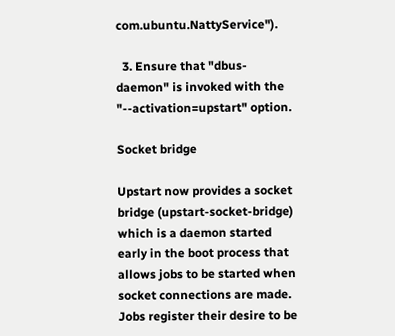com.ubuntu.NattyService").

  3. Ensure that "dbus-daemon" is invoked with the "--activation=upstart" option.

Socket bridge

Upstart now provides a socket bridge (upstart-socket-bridge) which is a daemon started early in the boot process that allows jobs to be started when socket connections are made. Jobs register their desire to be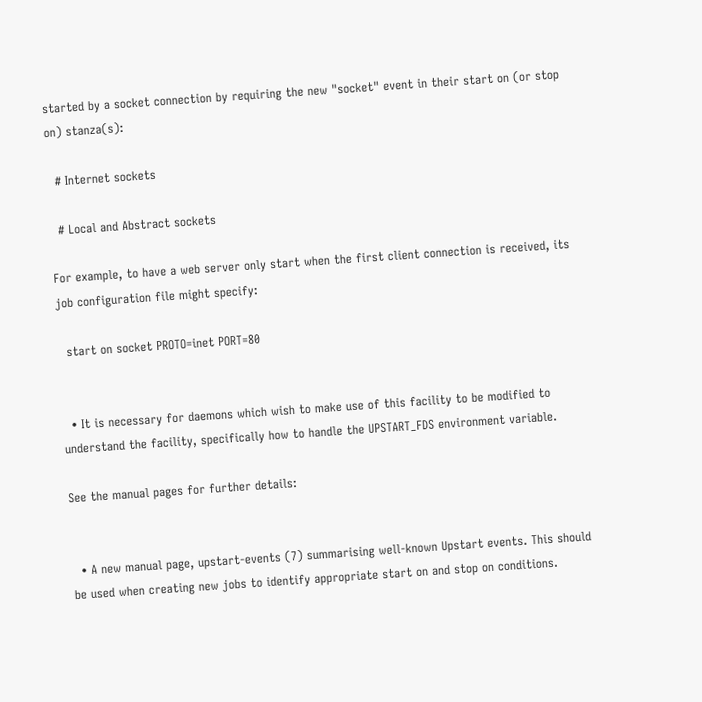started by a socket connection by requiring the new "socket" event in their start on (or stop on) stanza(s):

  # Internet sockets

  # Local and Abstract sockets

For example, to have a web server only start when the first client connection is received, its job configuration file might specify:

  start on socket PROTO=inet PORT=80


  • It is necessary for daemons which wish to make use of this facility to be modified to understand the facility, specifically how to handle the UPSTART_FDS environment variable.

See the manual pages for further details:


  • A new manual page, upstart-events (7) summarising well-known Upstart events. This should be used when creating new jobs to identify appropriate start on and stop on conditions.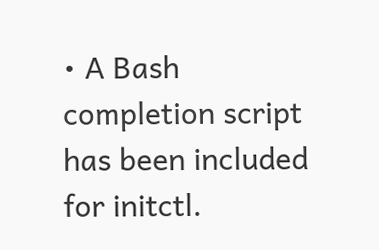• A Bash completion script has been included for initctl.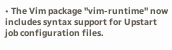• The Vim package "vim-runtime" now includes syntax support for Upstart job configuration files.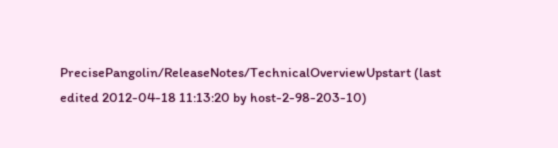PrecisePangolin/ReleaseNotes/TechnicalOverviewUpstart (last edited 2012-04-18 11:13:20 by host-2-98-203-10)